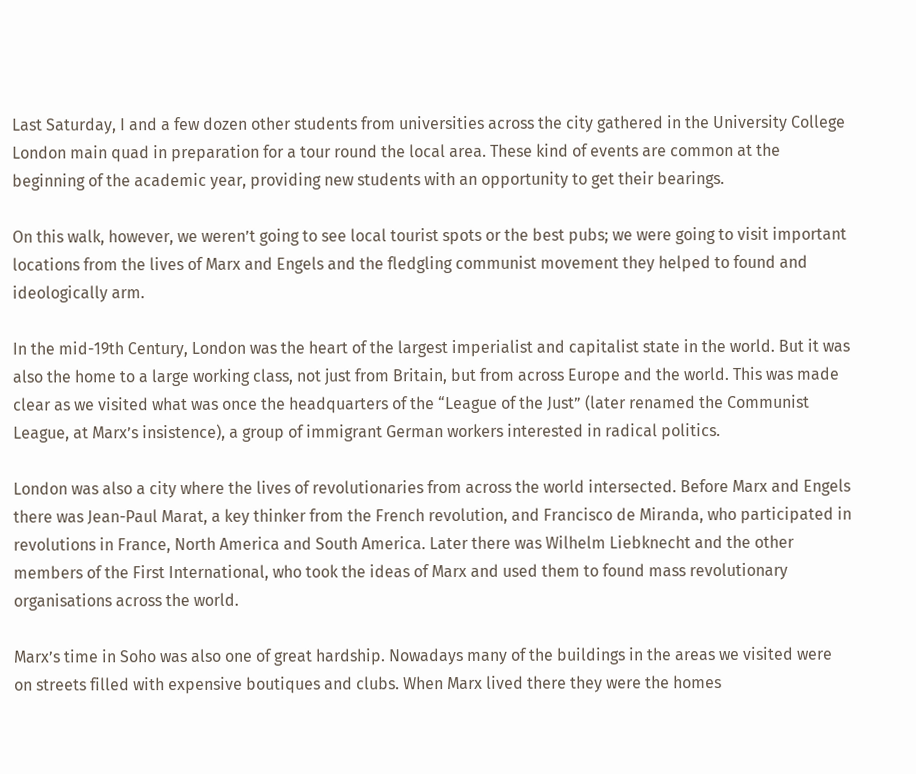Last Saturday, I and a few dozen other students from universities across the city gathered in the University College London main quad in preparation for a tour round the local area. These kind of events are common at the beginning of the academic year, providing new students with an opportunity to get their bearings.

On this walk, however, we weren’t going to see local tourist spots or the best pubs; we were going to visit important locations from the lives of Marx and Engels and the fledgling communist movement they helped to found and ideologically arm.

In the mid-19th Century, London was the heart of the largest imperialist and capitalist state in the world. But it was also the home to a large working class, not just from Britain, but from across Europe and the world. This was made clear as we visited what was once the headquarters of the “League of the Just” (later renamed the Communist League, at Marx’s insistence), a group of immigrant German workers interested in radical politics.

London was also a city where the lives of revolutionaries from across the world intersected. Before Marx and Engels there was Jean-Paul Marat, a key thinker from the French revolution, and Francisco de Miranda, who participated in revolutions in France, North America and South America. Later there was Wilhelm Liebknecht and the other members of the First International, who took the ideas of Marx and used them to found mass revolutionary organisations across the world.

Marx’s time in Soho was also one of great hardship. Nowadays many of the buildings in the areas we visited were on streets filled with expensive boutiques and clubs. When Marx lived there they were the homes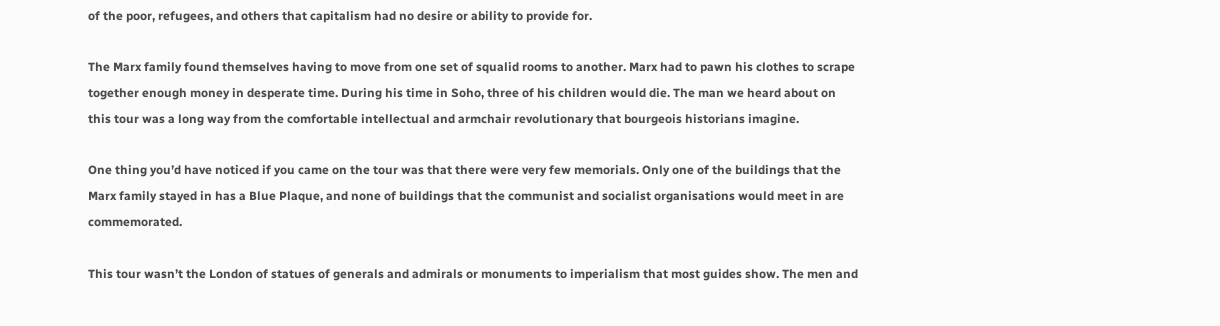of the poor, refugees, and others that capitalism had no desire or ability to provide for.

The Marx family found themselves having to move from one set of squalid rooms to another. Marx had to pawn his clothes to scrape together enough money in desperate time. During his time in Soho, three of his children would die. The man we heard about on this tour was a long way from the comfortable intellectual and armchair revolutionary that bourgeois historians imagine.

One thing you’d have noticed if you came on the tour was that there were very few memorials. Only one of the buildings that the Marx family stayed in has a Blue Plaque, and none of buildings that the communist and socialist organisations would meet in are commemorated.

This tour wasn’t the London of statues of generals and admirals or monuments to imperialism that most guides show. The men and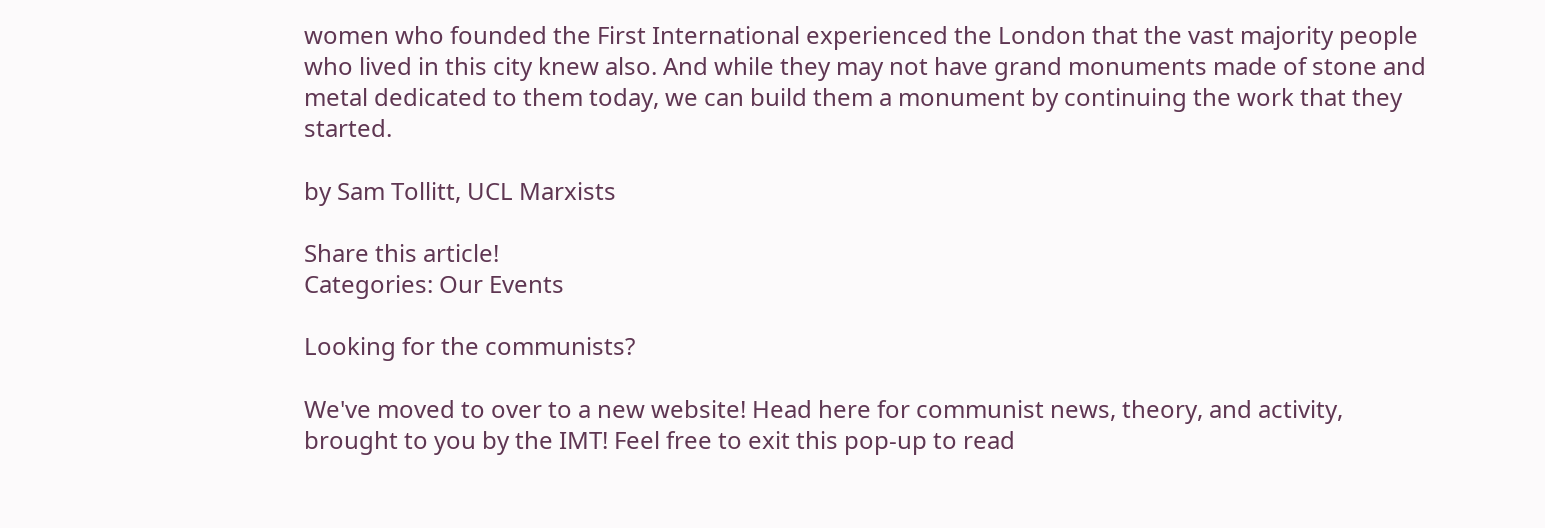women who founded the First International experienced the London that the vast majority people who lived in this city knew also. And while they may not have grand monuments made of stone and metal dedicated to them today, we can build them a monument by continuing the work that they started.

by Sam Tollitt, UCL Marxists

Share this article!
Categories: Our Events

Looking for the communists?

We've moved to over to a new website! Head here for communist news, theory, and activity, brought to you by the IMT! Feel free to exit this pop-up to read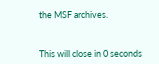the MSF archives.



This will close in 0 seconds